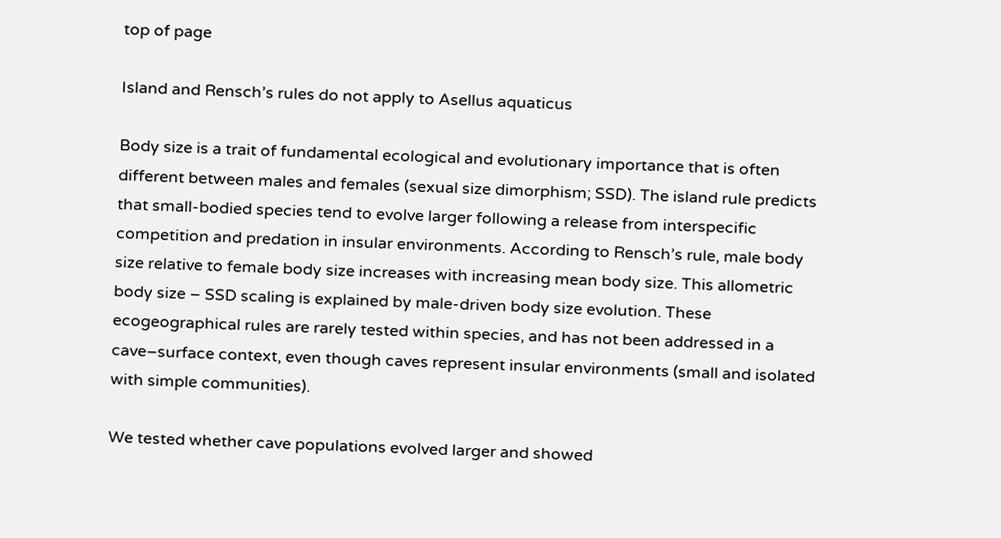top of page

Island and Rensch’s rules do not apply to Asellus aquaticus

Body size is a trait of fundamental ecological and evolutionary importance that is often different between males and females (sexual size dimorphism; SSD). The island rule predicts that small-bodied species tend to evolve larger following a release from interspecific competition and predation in insular environments. According to Rensch’s rule, male body size relative to female body size increases with increasing mean body size. This allometric body size – SSD scaling is explained by male-driven body size evolution. These ecogeographical rules are rarely tested within species, and has not been addressed in a cave–surface context, even though caves represent insular environments (small and isolated with simple communities).

We tested whether cave populations evolved larger and showed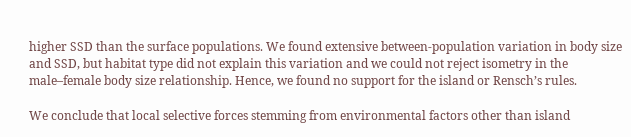higher SSD than the surface populations. We found extensive between-population variation in body size and SSD, but habitat type did not explain this variation and we could not reject isometry in the male–female body size relationship. Hence, we found no support for the island or Rensch’s rules.

We conclude that local selective forces stemming from environmental factors other than island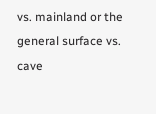vs. mainland or the general surface vs. cave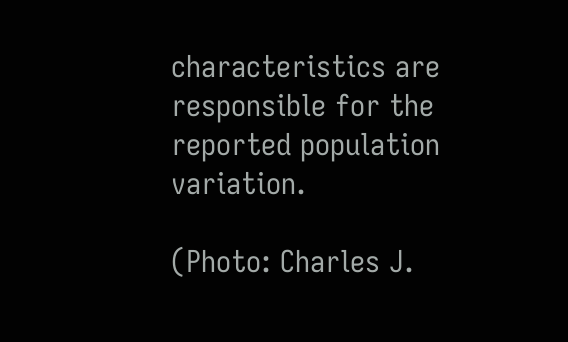characteristics are responsible for the reported population variation.

(Photo: Charles J.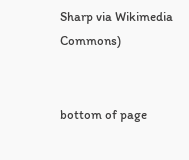Sharp via Wikimedia Commons)


bottom of page